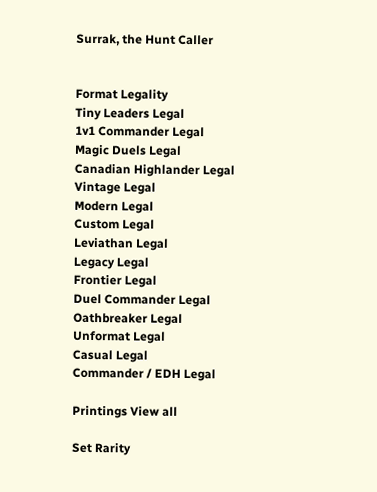Surrak, the Hunt Caller


Format Legality
Tiny Leaders Legal
1v1 Commander Legal
Magic Duels Legal
Canadian Highlander Legal
Vintage Legal
Modern Legal
Custom Legal
Leviathan Legal
Legacy Legal
Frontier Legal
Duel Commander Legal
Oathbreaker Legal
Unformat Legal
Casual Legal
Commander / EDH Legal

Printings View all

Set Rarity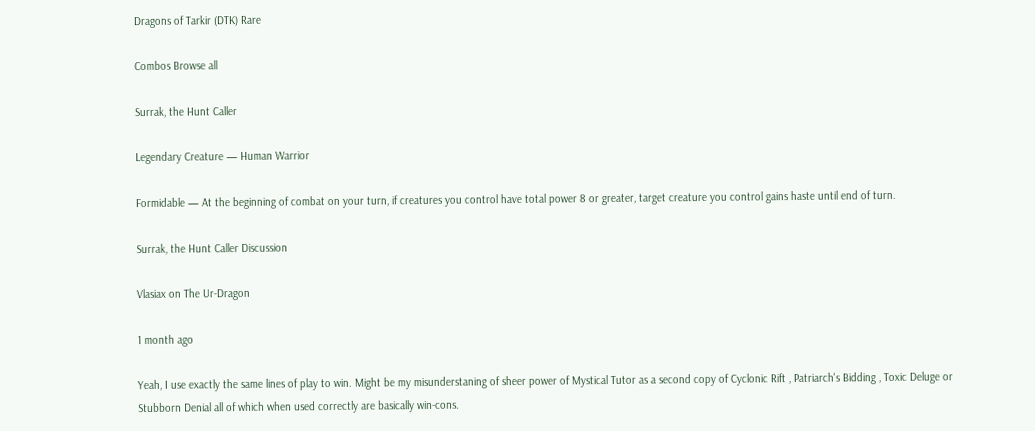Dragons of Tarkir (DTK) Rare

Combos Browse all

Surrak, the Hunt Caller

Legendary Creature — Human Warrior

Formidable — At the beginning of combat on your turn, if creatures you control have total power 8 or greater, target creature you control gains haste until end of turn.

Surrak, the Hunt Caller Discussion

Vlasiax on The Ur-Dragon

1 month ago

Yeah, I use exactly the same lines of play to win. Might be my misunderstaning of sheer power of Mystical Tutor as a second copy of Cyclonic Rift , Patriarch's Bidding , Toxic Deluge or Stubborn Denial all of which when used correctly are basically win-cons.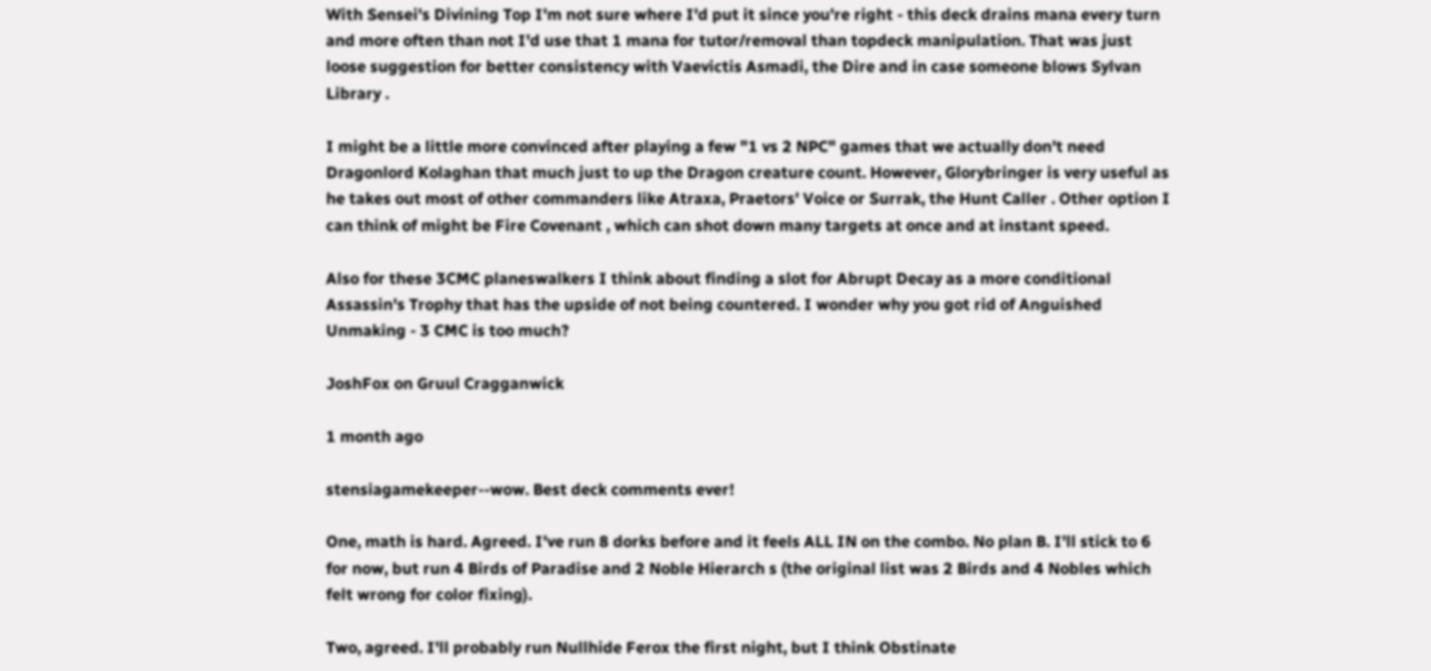With Sensei's Divining Top I'm not sure where I'd put it since you're right - this deck drains mana every turn and more often than not I'd use that 1 mana for tutor/removal than topdeck manipulation. That was just loose suggestion for better consistency with Vaevictis Asmadi, the Dire and in case someone blows Sylvan Library .

I might be a little more convinced after playing a few "1 vs 2 NPC" games that we actually don't need Dragonlord Kolaghan that much just to up the Dragon creature count. However, Glorybringer is very useful as he takes out most of other commanders like Atraxa, Praetors' Voice or Surrak, the Hunt Caller . Other option I can think of might be Fire Covenant , which can shot down many targets at once and at instant speed.

Also for these 3CMC planeswalkers I think about finding a slot for Abrupt Decay as a more conditional Assassin's Trophy that has the upside of not being countered. I wonder why you got rid of Anguished Unmaking - 3 CMC is too much?

JoshFox on Gruul Cragganwick

1 month ago

stensiagamekeeper--wow. Best deck comments ever!

One, math is hard. Agreed. I've run 8 dorks before and it feels ALL IN on the combo. No plan B. I'll stick to 6 for now, but run 4 Birds of Paradise and 2 Noble Hierarch s (the original list was 2 Birds and 4 Nobles which felt wrong for color fixing).

Two, agreed. I'll probably run Nullhide Ferox the first night, but I think Obstinate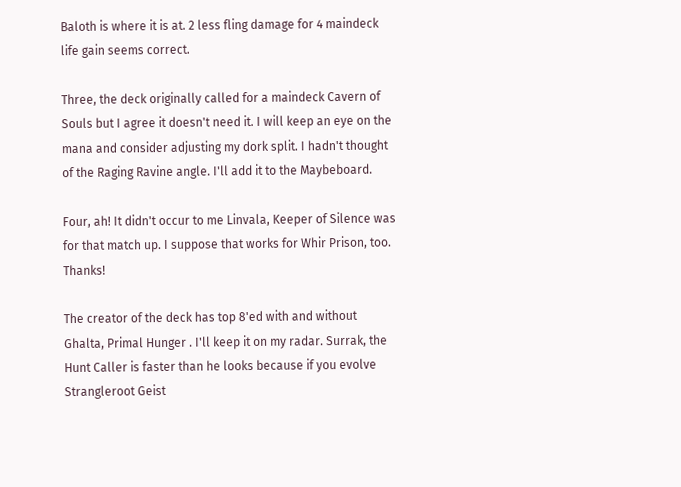Baloth is where it is at. 2 less fling damage for 4 maindeck life gain seems correct.

Three, the deck originally called for a maindeck Cavern of Souls but I agree it doesn't need it. I will keep an eye on the mana and consider adjusting my dork split. I hadn't thought of the Raging Ravine angle. I'll add it to the Maybeboard.

Four, ah! It didn't occur to me Linvala, Keeper of Silence was for that match up. I suppose that works for Whir Prison, too. Thanks!

The creator of the deck has top 8'ed with and without Ghalta, Primal Hunger . I'll keep it on my radar. Surrak, the Hunt Caller is faster than he looks because if you evolve Strangleroot Geist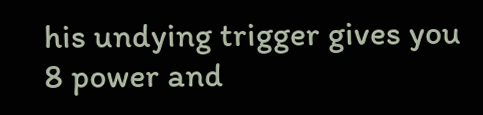his undying trigger gives you 8 power and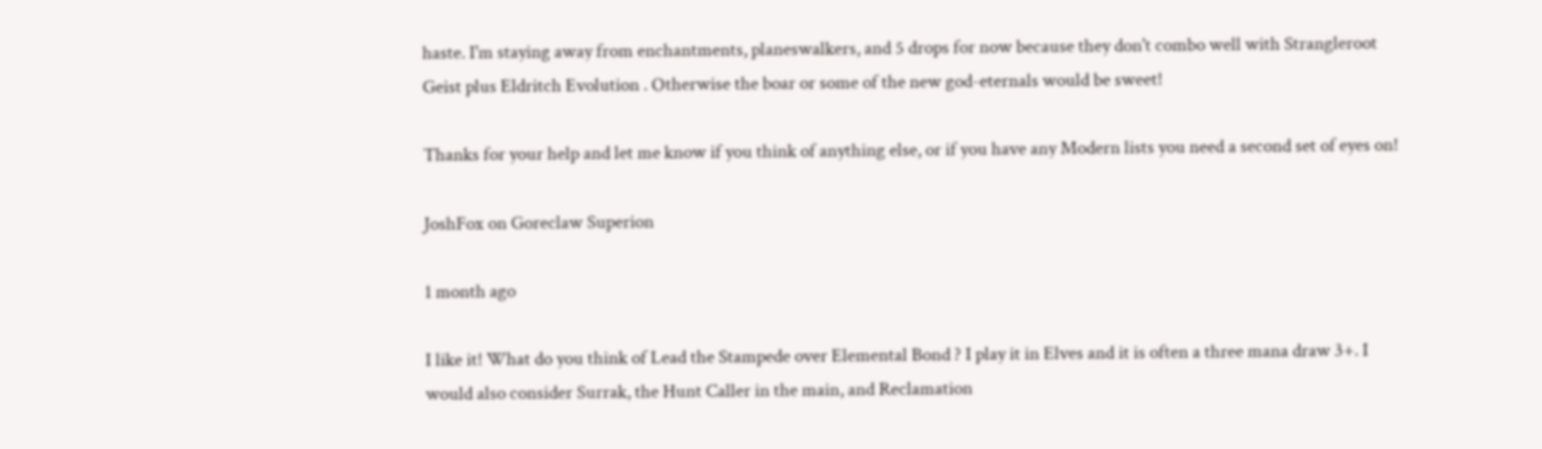haste. I'm staying away from enchantments, planeswalkers, and 5 drops for now because they don't combo well with Strangleroot Geist plus Eldritch Evolution . Otherwise the boar or some of the new god-eternals would be sweet!

Thanks for your help and let me know if you think of anything else, or if you have any Modern lists you need a second set of eyes on!

JoshFox on Goreclaw Superion

1 month ago

I like it! What do you think of Lead the Stampede over Elemental Bond ? I play it in Elves and it is often a three mana draw 3+. I would also consider Surrak, the Hunt Caller in the main, and Reclamation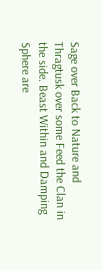Sage over Back to Nature and Thragtusk over some Feed the Clan in the side. Beast Within and Damping Sphere are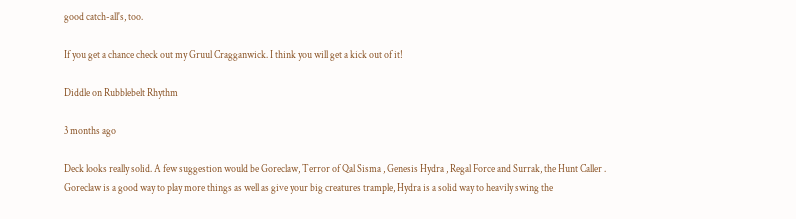good catch-all's, too.

If you get a chance check out my Gruul Cragganwick. I think you will get a kick out of it!

Diddle on Rubblebelt Rhythm

3 months ago

Deck looks really solid. A few suggestion would be Goreclaw, Terror of Qal Sisma , Genesis Hydra , Regal Force and Surrak, the Hunt Caller . Goreclaw is a good way to play more things as well as give your big creatures trample, Hydra is a solid way to heavily swing the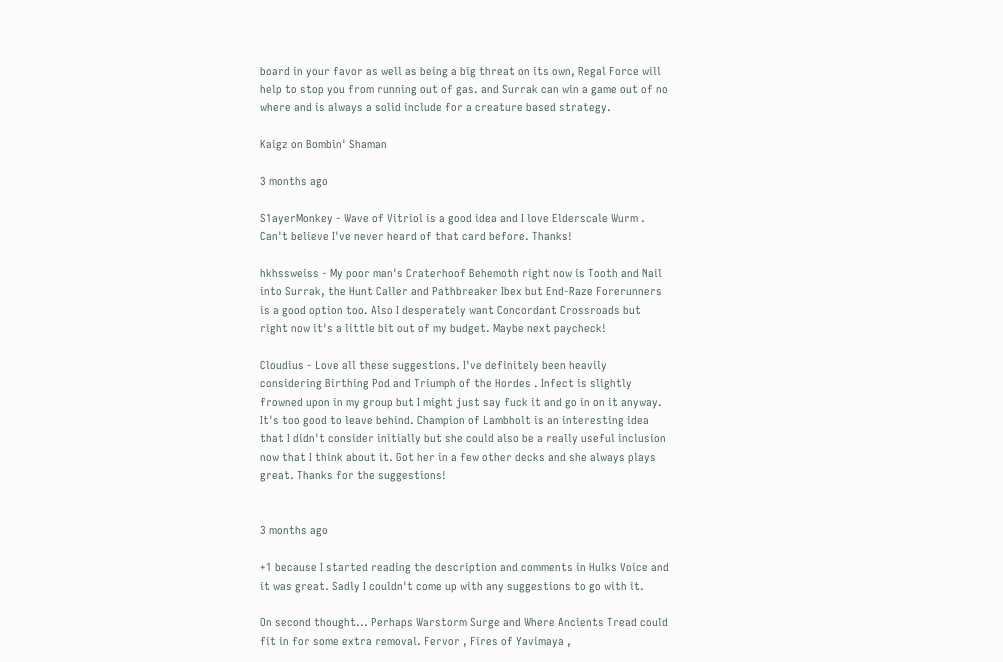board in your favor as well as being a big threat on its own, Regal Force will help to stop you from running out of gas. and Surrak can win a game out of no where and is always a solid include for a creature based strategy.

Kaigz on Bombin' Shaman

3 months ago

S1ayerMonkey - Wave of Vitriol is a good idea and I love Elderscale Wurm . Can't believe I've never heard of that card before. Thanks!

hkhssweiss - My poor man's Craterhoof Behemoth right now is Tooth and Nail into Surrak, the Hunt Caller and Pathbreaker Ibex but End-Raze Forerunners is a good option too. Also I desperately want Concordant Crossroads but right now it's a little bit out of my budget. Maybe next paycheck!

Cloudius - Love all these suggestions. I've definitely been heavily considering Birthing Pod and Triumph of the Hordes . Infect is slightly frowned upon in my group but I might just say fuck it and go in on it anyway. It's too good to leave behind. Champion of Lambholt is an interesting idea that I didn't consider initially but she could also be a really useful inclusion now that I think about it. Got her in a few other decks and she always plays great. Thanks for the suggestions!


3 months ago

+1 because I started reading the description and comments in Hulks Voice and it was great. Sadly I couldn't come up with any suggestions to go with it.

On second thought... Perhaps Warstorm Surge and Where Ancients Tread could fit in for some extra removal. Fervor , Fires of Yavimaya ,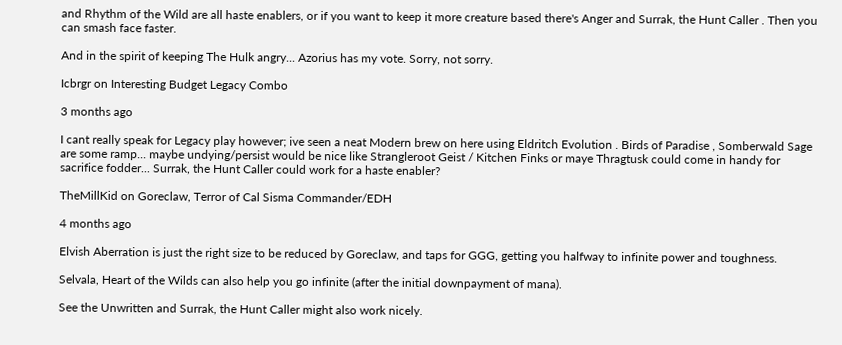and Rhythm of the Wild are all haste enablers, or if you want to keep it more creature based there's Anger and Surrak, the Hunt Caller . Then you can smash face faster.

And in the spirit of keeping The Hulk angry... Azorius has my vote. Sorry, not sorry.

Icbrgr on Interesting Budget Legacy Combo

3 months ago

I cant really speak for Legacy play however; ive seen a neat Modern brew on here using Eldritch Evolution . Birds of Paradise , Somberwald Sage are some ramp... maybe undying/persist would be nice like Strangleroot Geist / Kitchen Finks or maye Thragtusk could come in handy for sacrifice fodder... Surrak, the Hunt Caller could work for a haste enabler?

TheMillKid on Goreclaw, Terror of Cal Sisma Commander/EDH

4 months ago

Elvish Aberration is just the right size to be reduced by Goreclaw, and taps for GGG, getting you halfway to infinite power and toughness.

Selvala, Heart of the Wilds can also help you go infinite (after the initial downpayment of mana).

See the Unwritten and Surrak, the Hunt Caller might also work nicely.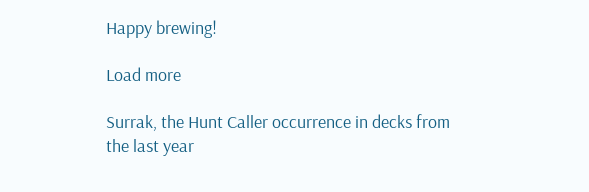Happy brewing!

Load more

Surrak, the Hunt Caller occurrence in decks from the last year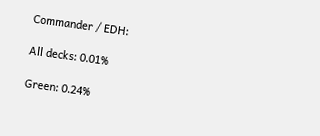Commander / EDH:

All decks: 0.01%

Green: 0.24%